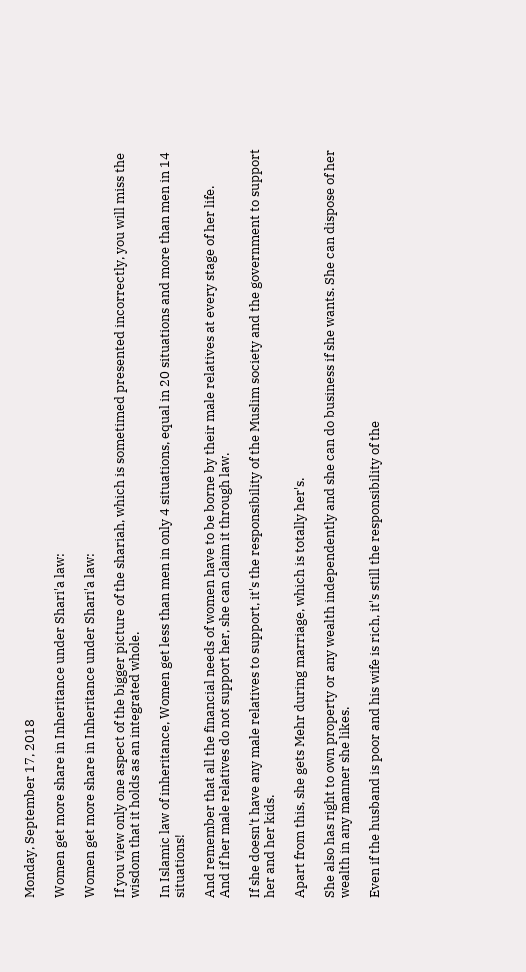Monday, September 17, 2018

Women get more share in Inheritance under Shari'a law:

Women get more share in Inheritance under Shari'a law:

If you view only one aspect of the bigger picture of the shariah, which is sometimed presented incorrectly, you will miss the wisdom that it holds as an integrated whole.

In Islamic law of inheritance, Women get less than men in only 4 situations, equal in 20 situations and more than men in 14 situations!

And remember that all the financial needs of women have to be borne by their male relatives at every stage of her life.
And if her male relatives do not support her, she can claim it through law.

If she doesn't have any male relatives to support, it's the responsibility of the Muslim society and the government to support her and her kids.

Apart from this, she gets Mehr during marriage, which is totally her's.

She also has right to own property or any wealth independently and she can do business if she wants. She can dispose of her wealth in any manner she likes.

Even if the husband is poor and his wife is rich, it's still the responsibility of the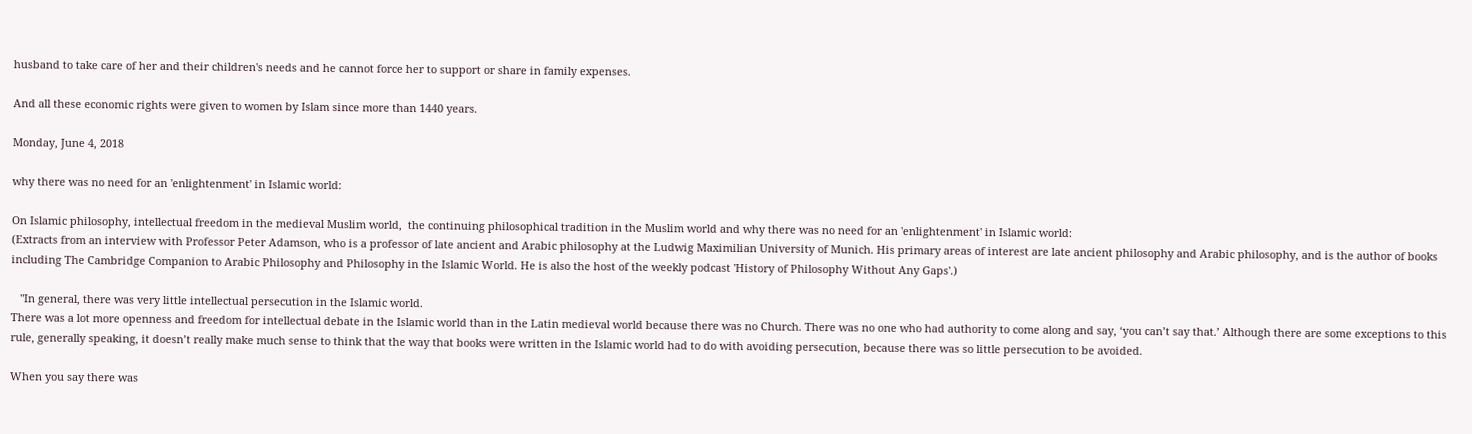husband to take care of her and their children's needs and he cannot force her to support or share in family expenses.

And all these economic rights were given to women by Islam since more than 1440 years.

Monday, June 4, 2018

why there was no need for an 'enlightenment' in Islamic world:

On Islamic philosophy, intellectual freedom in the medieval Muslim world,  the continuing philosophical tradition in the Muslim world and why there was no need for an 'enlightenment' in Islamic world:
(Extracts from an interview with Professor Peter Adamson, who is a professor of late ancient and Arabic philosophy at the Ludwig Maximilian University of Munich. His primary areas of interest are late ancient philosophy and Arabic philosophy, and is the author of books including The Cambridge Companion to Arabic Philosophy and Philosophy in the Islamic World. He is also the host of the weekly podcast 'History of Philosophy Without Any Gaps'.)

   "In general, there was very little intellectual persecution in the Islamic world.
There was a lot more openness and freedom for intellectual debate in the Islamic world than in the Latin medieval world because there was no Church. There was no one who had authority to come along and say, ‘you can’t say that.’ Although there are some exceptions to this rule, generally speaking, it doesn’t really make much sense to think that the way that books were written in the Islamic world had to do with avoiding persecution, because there was so little persecution to be avoided.

When you say there was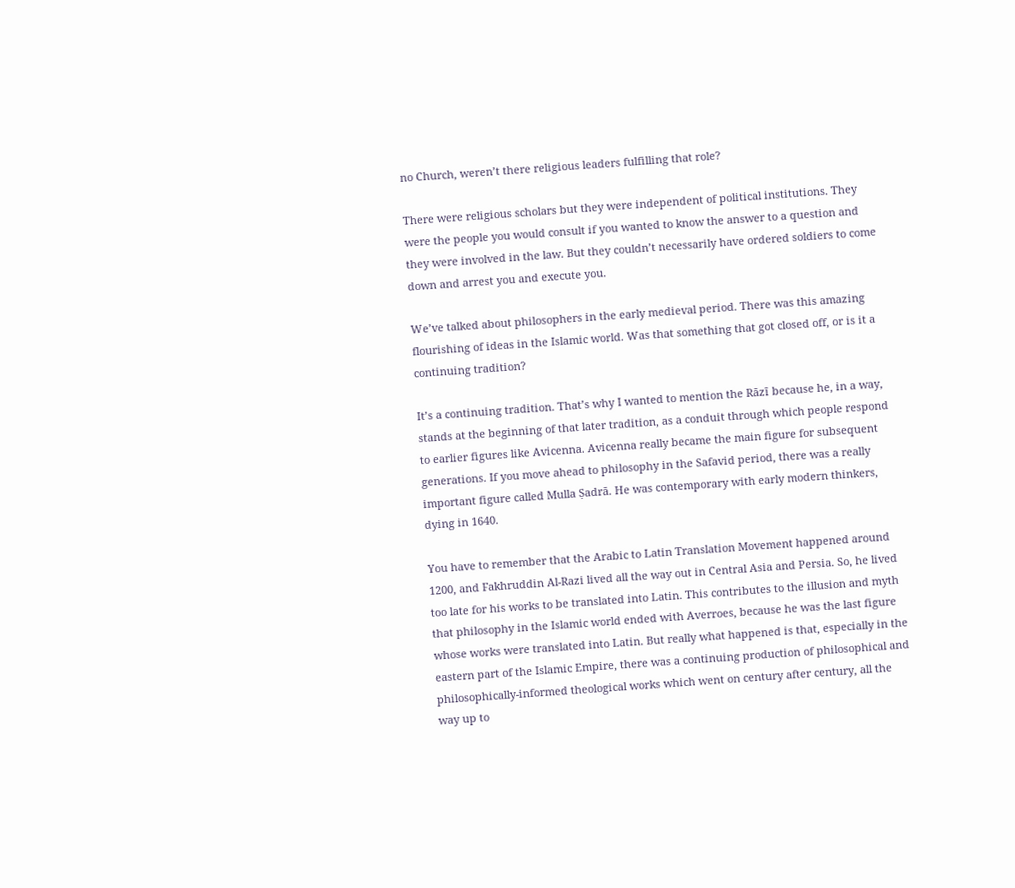no Church, weren’t there religious leaders fulfilling that role?

There were religious scholars but they were independent of political institutions. They were the people you would consult if you wanted to know the answer to a question and they were involved in the law. But they couldn’t necessarily have ordered soldiers to come down and arrest you and execute you.

We’ve talked about philosophers in the early medieval period. There was this amazing flourishing of ideas in the Islamic world. Was that something that got closed off, or is it a continuing tradition?

It’s a continuing tradition. That’s why I wanted to mention the Rāzī because he, in a way, stands at the beginning of that later tradition, as a conduit through which people respond to earlier figures like Avicenna. Avicenna really became the main figure for subsequent generations. If you move ahead to philosophy in the Safavid period, there was a really important figure called Mulla Ṣadrā. He was contemporary with early modern thinkers, dying in 1640.

You have to remember that the Arabic to Latin Translation Movement happened around 1200, and Fakhruddin Al-Razi lived all the way out in Central Asia and Persia. So, he lived too late for his works to be translated into Latin. This contributes to the illusion and myth that philosophy in the Islamic world ended with Averroes, because he was the last figure whose works were translated into Latin. But really what happened is that, especially in the eastern part of the Islamic Empire, there was a continuing production of philosophical and philosophically-informed theological works which went on century after century, all the way up to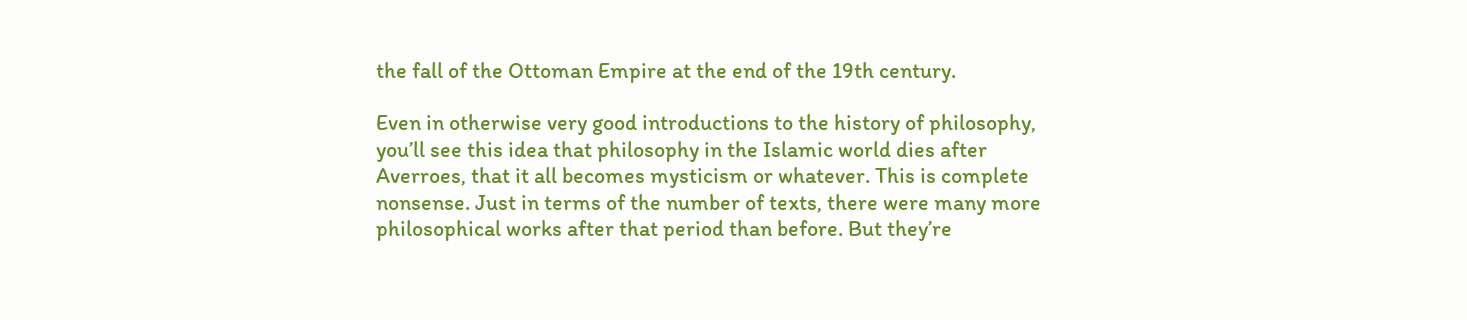the fall of the Ottoman Empire at the end of the 19th century.

Even in otherwise very good introductions to the history of philosophy, you’ll see this idea that philosophy in the Islamic world dies after Averroes, that it all becomes mysticism or whatever. This is complete nonsense. Just in terms of the number of texts, there were many more philosophical works after that period than before. But they’re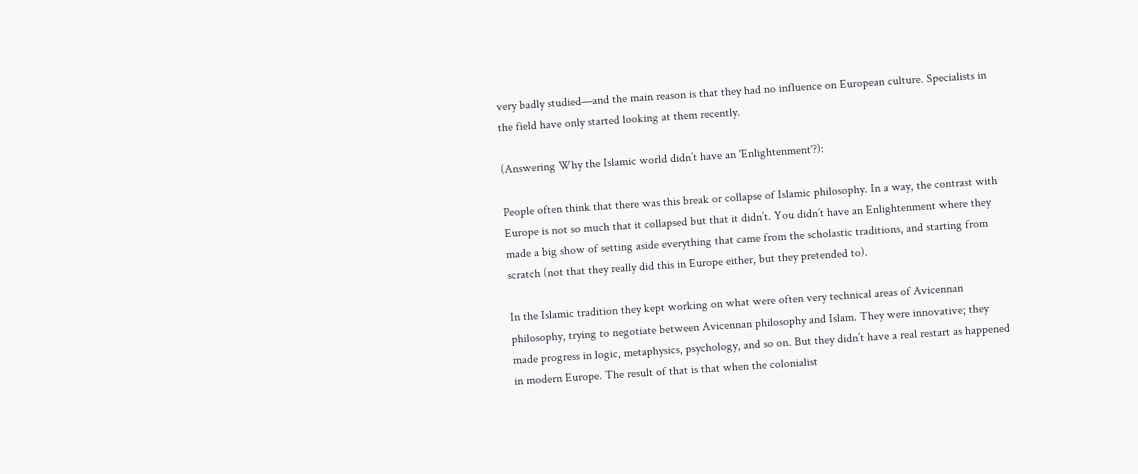very badly studied—and the main reason is that they had no influence on European culture. Specialists in the field have only started looking at them recently.

(Answering Why the Islamic world didn’t have an 'Enlightenment'?):

People often think that there was this break or collapse of Islamic philosophy. In a way, the contrast with Europe is not so much that it collapsed but that it didn’t. You didn’t have an Enlightenment where they made a big show of setting aside everything that came from the scholastic traditions, and starting from scratch (not that they really did this in Europe either, but they pretended to).

In the Islamic tradition they kept working on what were often very technical areas of Avicennan philosophy, trying to negotiate between Avicennan philosophy and Islam. They were innovative; they made progress in logic, metaphysics, psychology, and so on. But they didn’t have a real restart as happened in modern Europe. The result of that is that when the colonialist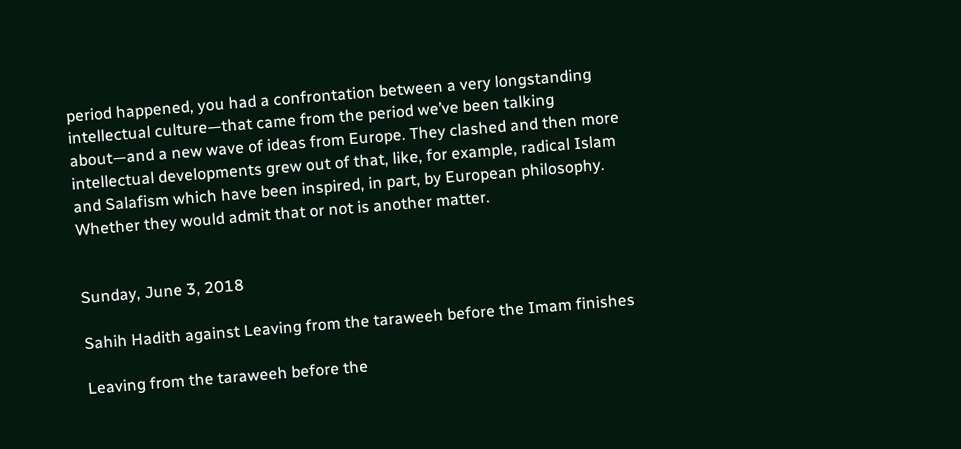period happened, you had a confrontation between a very longstanding intellectual culture—that came from the period we’ve been talking about—and a new wave of ideas from Europe. They clashed and then more intellectual developments grew out of that, like, for example, radical Islam and Salafism which have been inspired, in part, by European philosophy. Whether they would admit that or not is another matter.


Sunday, June 3, 2018

Sahih Hadith against Leaving from the taraweeh before the Imam finishes

Leaving from the taraweeh before the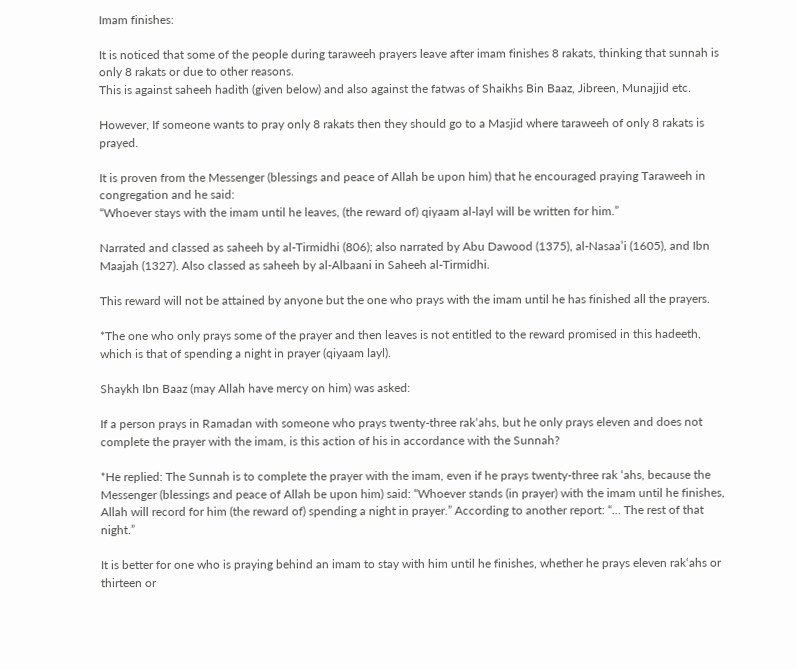Imam finishes:

It is noticed that some of the people during taraweeh prayers leave after imam finishes 8 rakats, thinking that sunnah is only 8 rakats or due to other reasons.
This is against saheeh hadith (given below) and also against the fatwas of Shaikhs Bin Baaz, Jibreen, Munajjid etc.

However, If someone wants to pray only 8 rakats then they should go to a Masjid where taraweeh of only 8 rakats is prayed.

It is proven from the Messenger (blessings and peace of Allah be upon him) that he encouraged praying Taraweeh in congregation and he said:
“Whoever stays with the imam until he leaves, (the reward of) qiyaam al-layl will be written for him.”

Narrated and classed as saheeh by al-Tirmidhi (806); also narrated by Abu Dawood (1375), al-Nasaa’i (1605), and Ibn Maajah (1327). Also classed as saheeh by al-Albaani in Saheeh al-Tirmidhi.

This reward will not be attained by anyone but the one who prays with the imam until he has finished all the prayers.

*The one who only prays some of the prayer and then leaves is not entitled to the reward promised in this hadeeth, which is that of spending a night in prayer (qiyaam layl).

Shaykh Ibn Baaz (may Allah have mercy on him) was asked:

If a person prays in Ramadan with someone who prays twenty-three rak‘ahs, but he only prays eleven and does not complete the prayer with the imam, is this action of his in accordance with the Sunnah?

*He replied: The Sunnah is to complete the prayer with the imam, even if he prays twenty-three rak ‘ahs, because the Messenger (blessings and peace of Allah be upon him) said: “Whoever stands (in prayer) with the imam until he finishes, Allah will record for him (the reward of) spending a night in prayer.” According to another report: “… The rest of that night.”

It is better for one who is praying behind an imam to stay with him until he finishes, whether he prays eleven rak‘ahs or thirteen or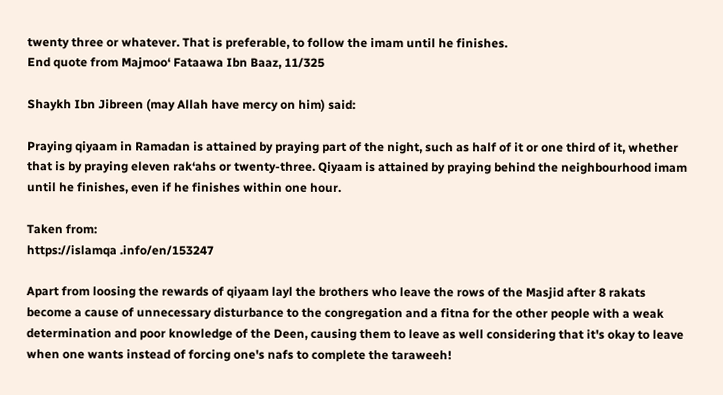twenty three or whatever. That is preferable, to follow the imam until he finishes.
End quote from Majmoo‘ Fataawa Ibn Baaz, 11/325

Shaykh Ibn Jibreen (may Allah have mercy on him) said:

Praying qiyaam in Ramadan is attained by praying part of the night, such as half of it or one third of it, whether that is by praying eleven rak‘ahs or twenty-three. Qiyaam is attained by praying behind the neighbourhood imam until he finishes, even if he finishes within one hour.

Taken from:
https://islamqa .info/en/153247

Apart from loosing the rewards of qiyaam layl the brothers who leave the rows of the Masjid after 8 rakats become a cause of unnecessary disturbance to the congregation and a fitna for the other people with a weak determination and poor knowledge of the Deen, causing them to leave as well considering that it's okay to leave when one wants instead of forcing one's nafs to complete the taraweeh!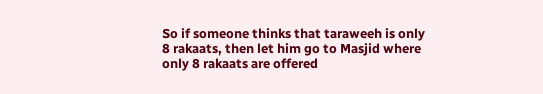So if someone thinks that taraweeh is only 8 rakaats, then let him go to Masjid where only 8 rakaats are offered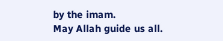by the imam.
May Allah guide us all.